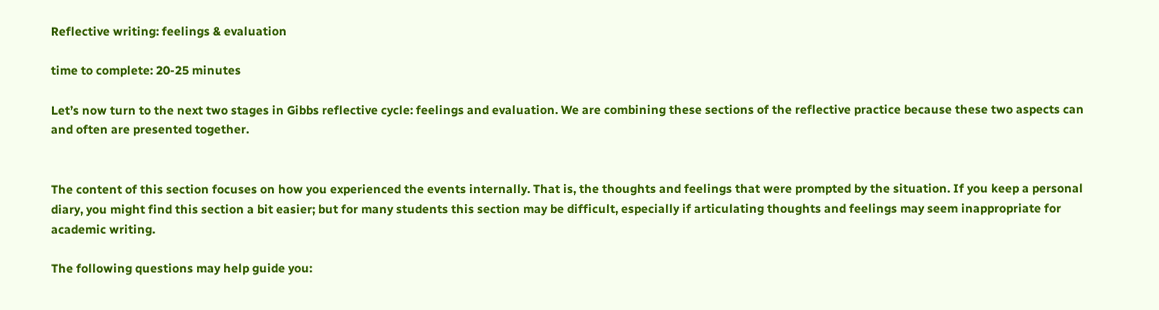Reflective writing: feelings & evaluation

time to complete: 20-25 minutes

Let’s now turn to the next two stages in Gibbs reflective cycle: feelings and evaluation. We are combining these sections of the reflective practice because these two aspects can and often are presented together.


The content of this section focuses on how you experienced the events internally. That is, the thoughts and feelings that were prompted by the situation. If you keep a personal diary, you might find this section a bit easier; but for many students this section may be difficult, especially if articulating thoughts and feelings may seem inappropriate for academic writing.

The following questions may help guide you: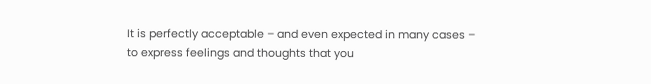It is perfectly acceptable – and even expected in many cases – to express feelings and thoughts that you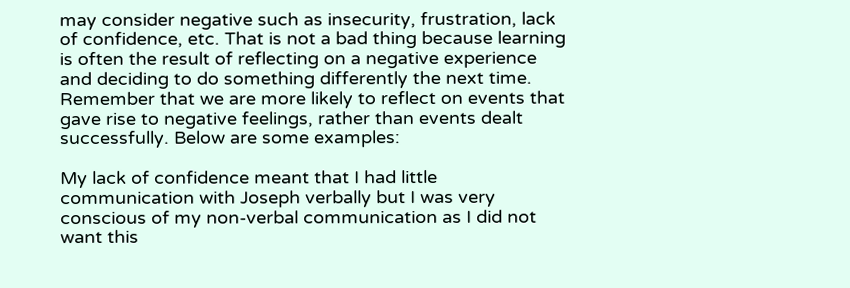may consider negative such as insecurity, frustration, lack of confidence, etc. That is not a bad thing because learning is often the result of reflecting on a negative experience and deciding to do something differently the next time. Remember that we are more likely to reflect on events that gave rise to negative feelings, rather than events dealt successfully. Below are some examples:

My lack of confidence meant that I had little communication with Joseph verbally but I was very conscious of my non-verbal communication as I did not want this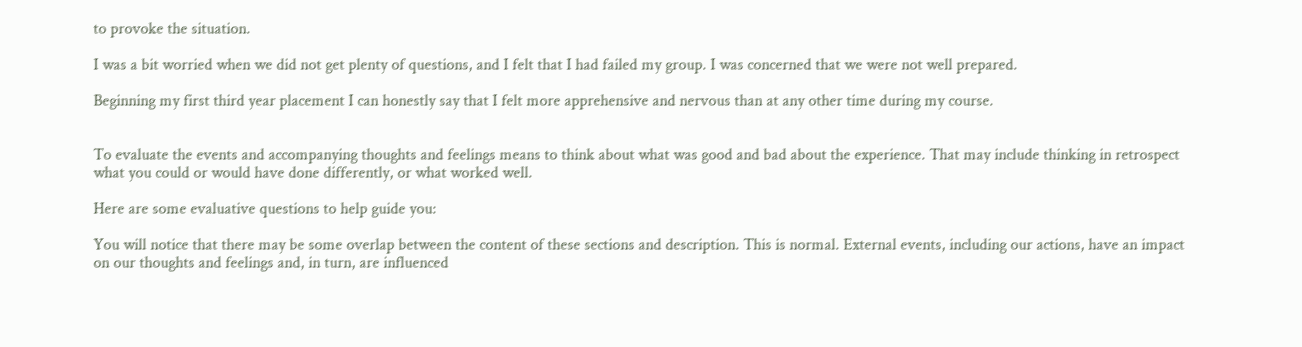to provoke the situation.

I was a bit worried when we did not get plenty of questions, and I felt that I had failed my group. I was concerned that we were not well prepared.

Beginning my first third year placement I can honestly say that I felt more apprehensive and nervous than at any other time during my course.


To evaluate the events and accompanying thoughts and feelings means to think about what was good and bad about the experience. That may include thinking in retrospect what you could or would have done differently, or what worked well.

Here are some evaluative questions to help guide you:

You will notice that there may be some overlap between the content of these sections and description. This is normal. External events, including our actions, have an impact on our thoughts and feelings and, in turn, are influenced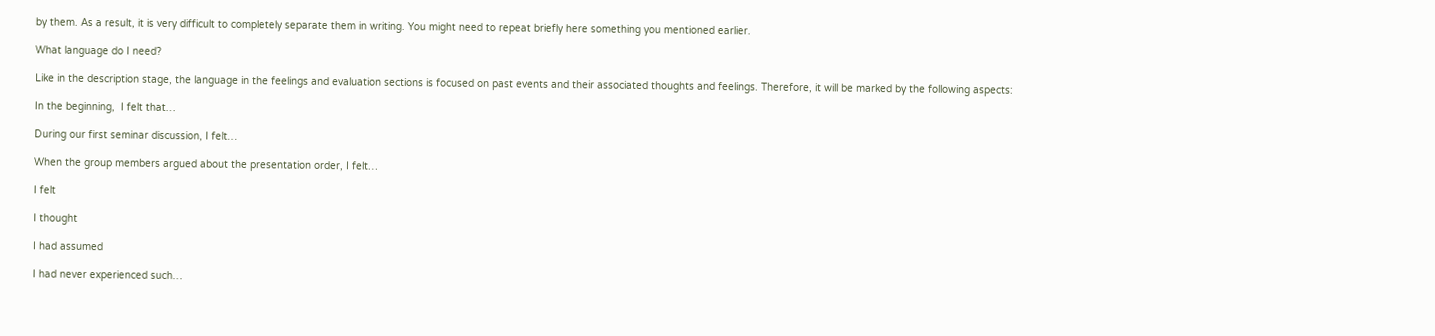by them. As a result, it is very difficult to completely separate them in writing. You might need to repeat briefly here something you mentioned earlier.

What language do I need?

Like in the description stage, the language in the feelings and evaluation sections is focused on past events and their associated thoughts and feelings. Therefore, it will be marked by the following aspects:

In the beginning,  I felt that…

During our first seminar discussion, I felt…

When the group members argued about the presentation order, I felt…

I felt

I thought

I had assumed

I had never experienced such…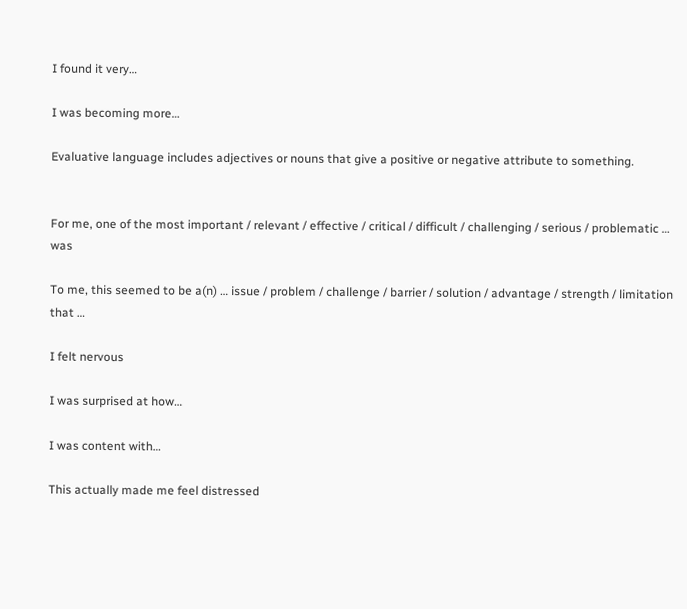I found it very…

I was becoming more…

Evaluative language includes adjectives or nouns that give a positive or negative attribute to something.


For me, one of the most important / relevant / effective / critical / difficult / challenging / serious / problematic … was

To me, this seemed to be a(n) … issue / problem / challenge / barrier / solution / advantage / strength / limitation that …

I felt nervous

I was surprised at how…

I was content with…

This actually made me feel distressed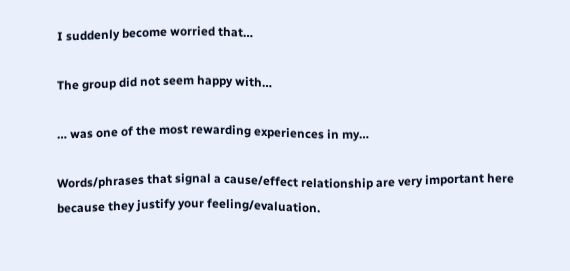I suddenly become worried that…

The group did not seem happy with…

… was one of the most rewarding experiences in my…

Words/phrases that signal a cause/effect relationship are very important here because they justify your feeling/evaluation.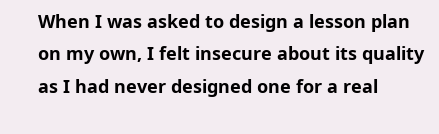When I was asked to design a lesson plan on my own, I felt insecure about its quality as I had never designed one for a real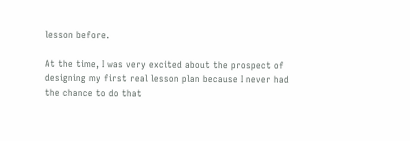lesson before.

At the time, I was very excited about the prospect of designing my first real lesson plan because I never had the chance to do that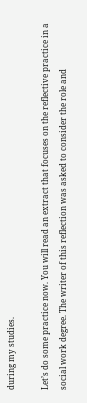during my studies.

Let’s do some practice now. You will read an extract that focuses on the reflective practice in a social work degree. The writer of this reflection was asked to consider the role and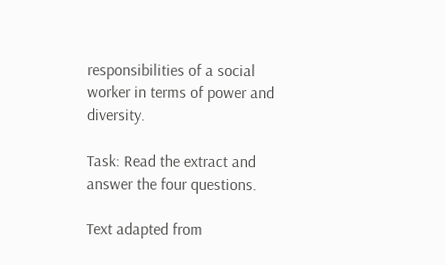responsibilities of a social worker in terms of power and diversity.

Task: Read the extract and answer the four questions.

Text adapted from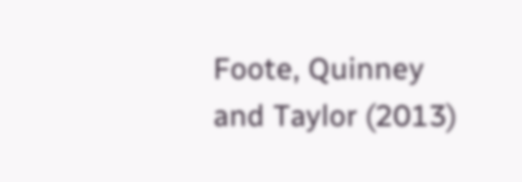Foote, Quinney and Taylor (2013)